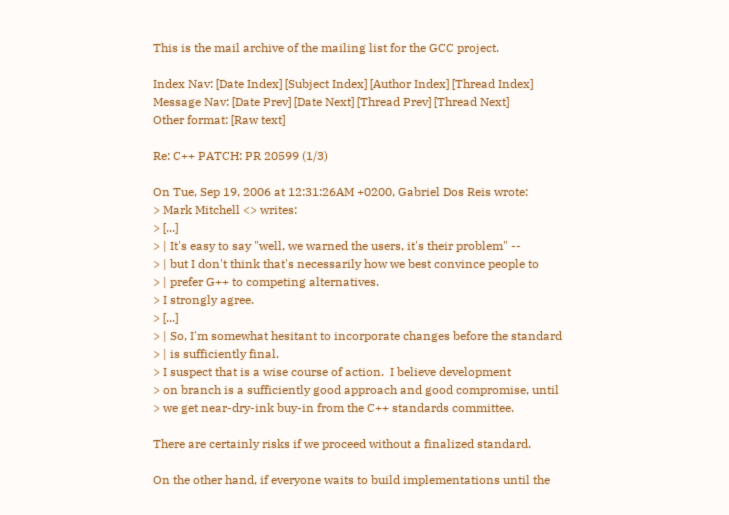This is the mail archive of the mailing list for the GCC project.

Index Nav: [Date Index] [Subject Index] [Author Index] [Thread Index]
Message Nav: [Date Prev] [Date Next] [Thread Prev] [Thread Next]
Other format: [Raw text]

Re: C++ PATCH: PR 20599 (1/3)

On Tue, Sep 19, 2006 at 12:31:26AM +0200, Gabriel Dos Reis wrote:
> Mark Mitchell <> writes:
> [...]
> | It's easy to say "well, we warned the users, it's their problem" --
> | but I don't think that's necessarily how we best convince people to
> | prefer G++ to competing alternatives.
> I strongly agree.
> [...]
> | So, I'm somewhat hesitant to incorporate changes before the standard
> | is sufficiently final.
> I suspect that is a wise course of action.  I believe development
> on branch is a sufficiently good approach and good compromise, until
> we get near-dry-ink buy-in from the C++ standards committee.

There are certainly risks if we proceed without a finalized standard.

On the other hand, if everyone waits to build implementations until the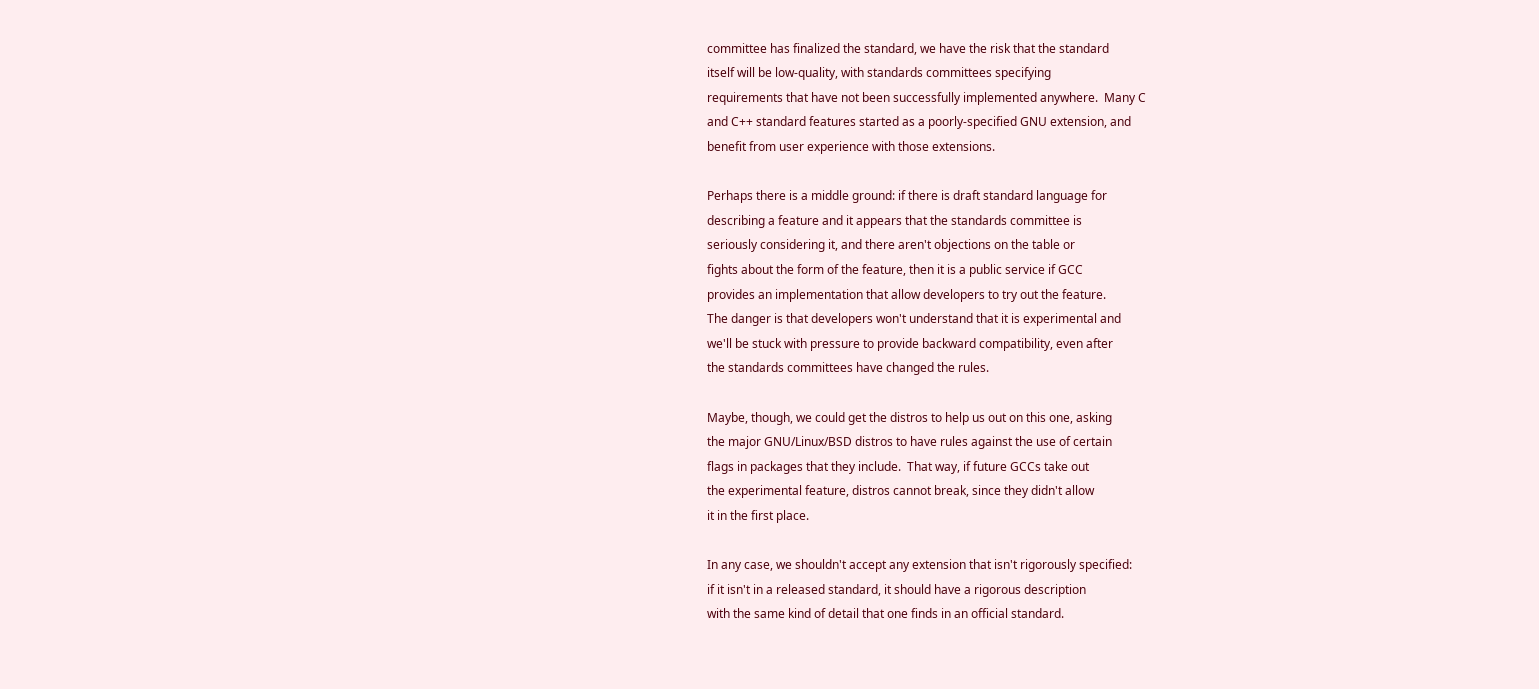committee has finalized the standard, we have the risk that the standard
itself will be low-quality, with standards committees specifying
requirements that have not been successfully implemented anywhere.  Many C
and C++ standard features started as a poorly-specified GNU extension, and
benefit from user experience with those extensions.

Perhaps there is a middle ground: if there is draft standard language for
describing a feature and it appears that the standards committee is
seriously considering it, and there aren't objections on the table or
fights about the form of the feature, then it is a public service if GCC
provides an implementation that allow developers to try out the feature.
The danger is that developers won't understand that it is experimental and
we'll be stuck with pressure to provide backward compatibility, even after
the standards committees have changed the rules.

Maybe, though, we could get the distros to help us out on this one, asking
the major GNU/Linux/BSD distros to have rules against the use of certain
flags in packages that they include.  That way, if future GCCs take out
the experimental feature, distros cannot break, since they didn't allow
it in the first place.

In any case, we shouldn't accept any extension that isn't rigorously specified:
if it isn't in a released standard, it should have a rigorous description
with the same kind of detail that one finds in an official standard.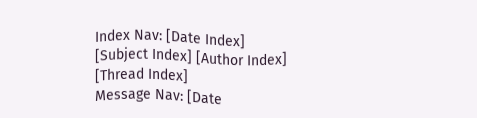Index Nav: [Date Index] [Subject Index] [Author Index] [Thread Index]
Message Nav: [Date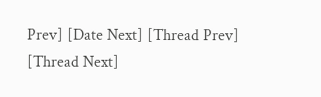Prev] [Date Next] [Thread Prev] [Thread Next]